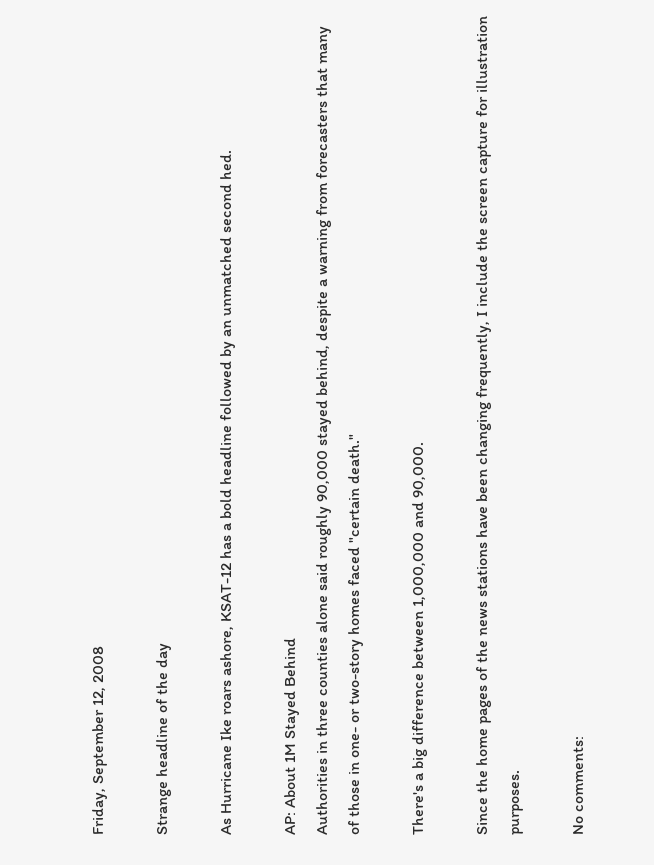Friday, September 12, 2008

Strange headline of the day

As Hurricane Ike roars ashore, KSAT-12 has a bold headline followed by an unmatched second hed.

AP: About 1M Stayed Behind
Authorities in three counties alone said roughly 90,000 stayed behind, despite a warning from forecasters that many of those in one- or two-story homes faced "certain death."

There's a big difference between 1,000,000 and 90,000.

Since the home pages of the news stations have been changing frequently, I include the screen capture for illustration purposes.

No comments: